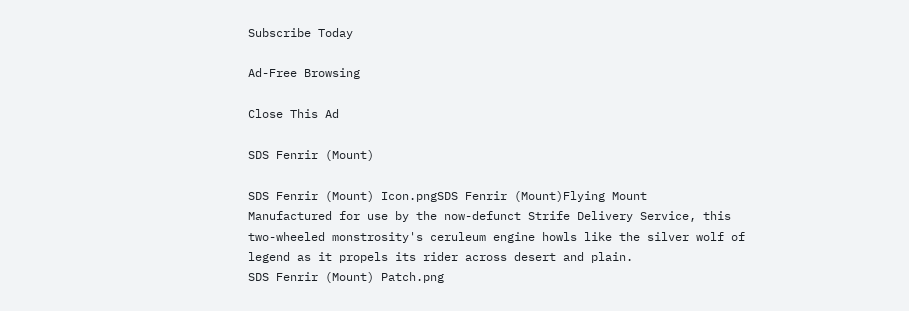Subscribe Today

Ad-Free Browsing

Close This Ad

SDS Fenrir (Mount)

SDS Fenrir (Mount) Icon.pngSDS Fenrir (Mount)Flying Mount
Manufactured for use by the now-defunct Strife Delivery Service, this two-wheeled monstrosity's ceruleum engine howls like the silver wolf of legend as it propels its rider across desert and plain.
SDS Fenrir (Mount) Patch.png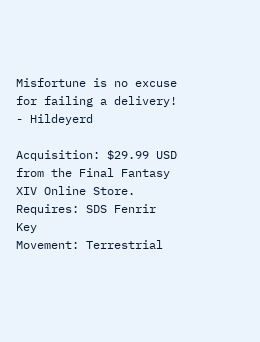Misfortune is no excuse for failing a delivery!
- Hildeyerd

Acquisition: $29.99 USD from the Final Fantasy XIV Online Store.
Requires: SDS Fenrir Key
Movement: Terrestrial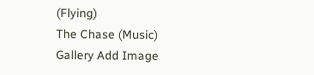(Flying)
The Chase (Music)
Gallery Add Image